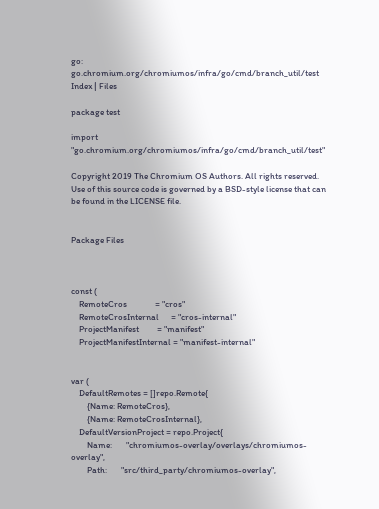go: go.chromium.org/chromiumos/infra/go/cmd/branch_util/test Index | Files

package test

import "go.chromium.org/chromiumos/infra/go/cmd/branch_util/test"

Copyright 2019 The Chromium OS Authors. All rights reserved. Use of this source code is governed by a BSD-style license that can be found in the LICENSE file.


Package Files



const (
    RemoteCros              = "cros"
    RemoteCrosInternal      = "cros-internal"
    ProjectManifest         = "manifest"
    ProjectManifestInternal = "manifest-internal"


var (
    DefaultRemotes = []repo.Remote{
        {Name: RemoteCros},
        {Name: RemoteCrosInternal},
    DefaultVersionProject = repo.Project{
        Name:       "chromiumos-overlay/overlays/chromiumos-overlay",
        Path:       "src/third_party/chromiumos-overlay",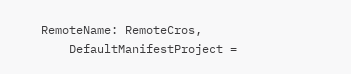RemoteName: RemoteCros,
    DefaultManifestProject =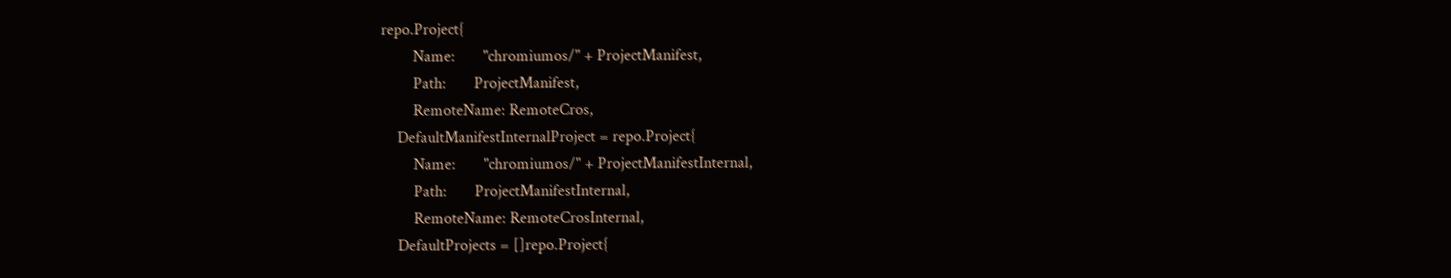repo.Project{
        Name:       "chromiumos/" + ProjectManifest,
        Path:       ProjectManifest,
        RemoteName: RemoteCros,
    DefaultManifestInternalProject = repo.Project{
        Name:       "chromiumos/" + ProjectManifestInternal,
        Path:       ProjectManifestInternal,
        RemoteName: RemoteCrosInternal,
    DefaultProjects = []repo.Project{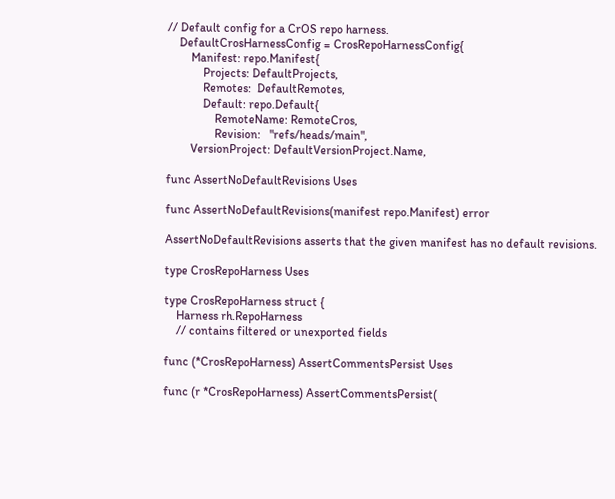// Default config for a CrOS repo harness.
    DefaultCrosHarnessConfig = CrosRepoHarnessConfig{
        Manifest: repo.Manifest{
            Projects: DefaultProjects,
            Remotes:  DefaultRemotes,
            Default: repo.Default{
                RemoteName: RemoteCros,
                Revision:   "refs/heads/main",
        VersionProject: DefaultVersionProject.Name,

func AssertNoDefaultRevisions Uses

func AssertNoDefaultRevisions(manifest repo.Manifest) error

AssertNoDefaultRevisions asserts that the given manifest has no default revisions.

type CrosRepoHarness Uses

type CrosRepoHarness struct {
    Harness rh.RepoHarness
    // contains filtered or unexported fields

func (*CrosRepoHarness) AssertCommentsPersist Uses

func (r *CrosRepoHarness) AssertCommentsPersist(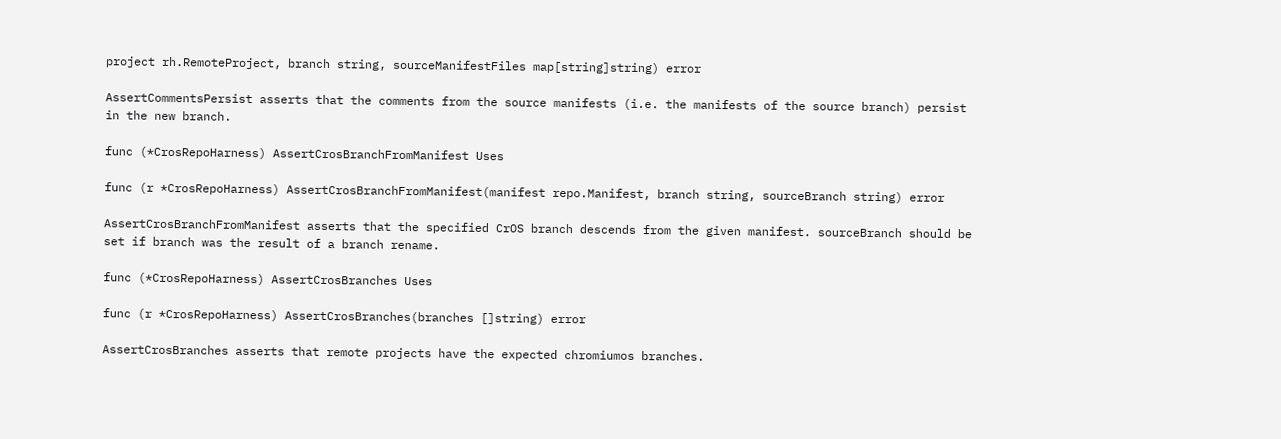project rh.RemoteProject, branch string, sourceManifestFiles map[string]string) error

AssertCommentsPersist asserts that the comments from the source manifests (i.e. the manifests of the source branch) persist in the new branch.

func (*CrosRepoHarness) AssertCrosBranchFromManifest Uses

func (r *CrosRepoHarness) AssertCrosBranchFromManifest(manifest repo.Manifest, branch string, sourceBranch string) error

AssertCrosBranchFromManifest asserts that the specified CrOS branch descends from the given manifest. sourceBranch should be set if branch was the result of a branch rename.

func (*CrosRepoHarness) AssertCrosBranches Uses

func (r *CrosRepoHarness) AssertCrosBranches(branches []string) error

AssertCrosBranches asserts that remote projects have the expected chromiumos branches.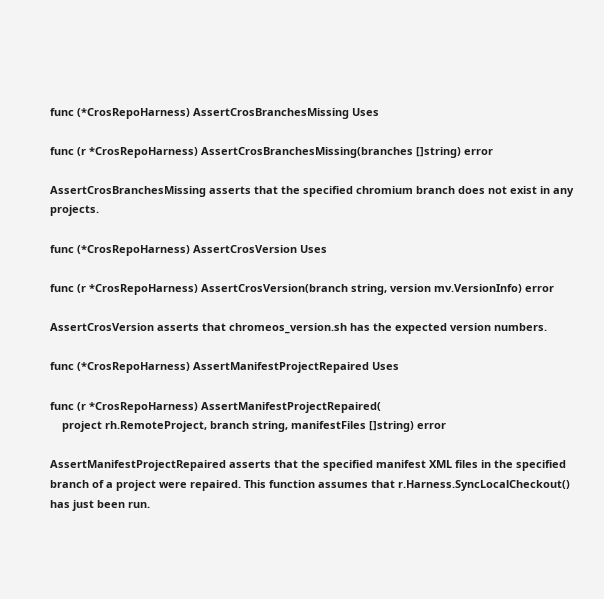func (*CrosRepoHarness) AssertCrosBranchesMissing Uses

func (r *CrosRepoHarness) AssertCrosBranchesMissing(branches []string) error

AssertCrosBranchesMissing asserts that the specified chromium branch does not exist in any projects.

func (*CrosRepoHarness) AssertCrosVersion Uses

func (r *CrosRepoHarness) AssertCrosVersion(branch string, version mv.VersionInfo) error

AssertCrosVersion asserts that chromeos_version.sh has the expected version numbers.

func (*CrosRepoHarness) AssertManifestProjectRepaired Uses

func (r *CrosRepoHarness) AssertManifestProjectRepaired(
    project rh.RemoteProject, branch string, manifestFiles []string) error

AssertManifestProjectRepaired asserts that the specified manifest XML files in the specified branch of a project were repaired. This function assumes that r.Harness.SyncLocalCheckout() has just been run.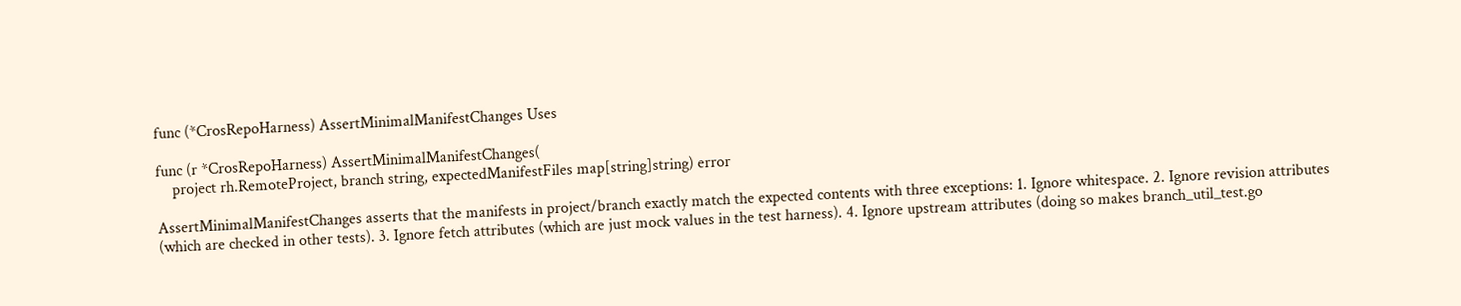func (*CrosRepoHarness) AssertMinimalManifestChanges Uses

func (r *CrosRepoHarness) AssertMinimalManifestChanges(
    project rh.RemoteProject, branch string, expectedManifestFiles map[string]string) error

AssertMinimalManifestChanges asserts that the manifests in project/branch exactly match the expected contents with three exceptions: 1. Ignore whitespace. 2. Ignore revision attributes (which are checked in other tests). 3. Ignore fetch attributes (which are just mock values in the test harness). 4. Ignore upstream attributes (doing so makes branch_util_test.go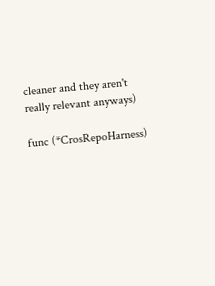cleaner and they aren't really relevant anyways)

func (*CrosRepoHarness)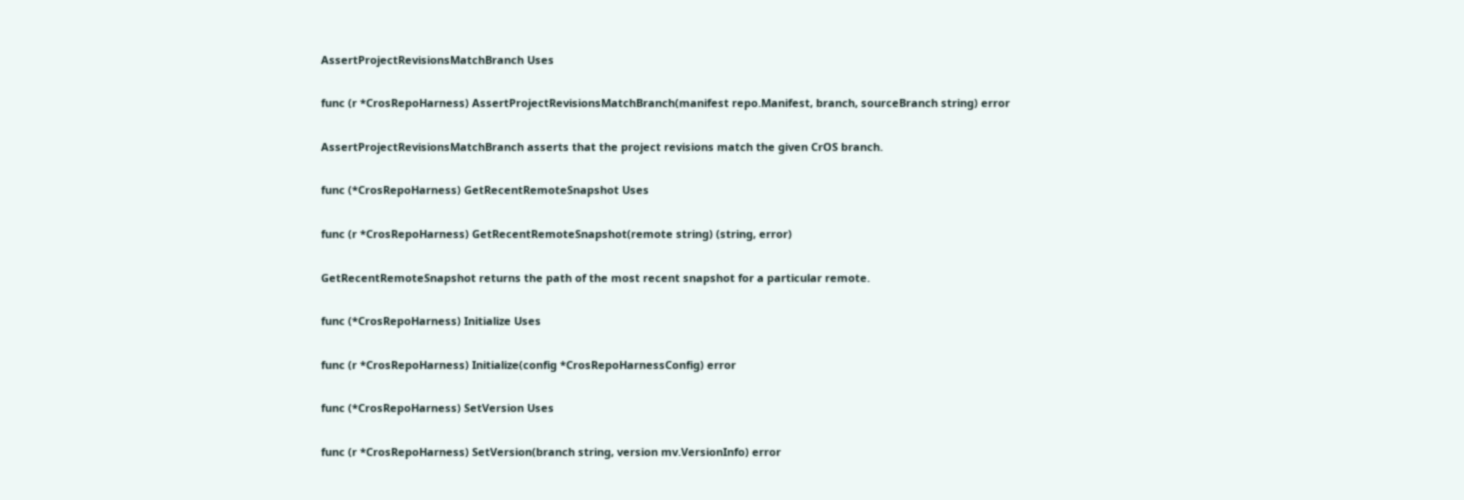AssertProjectRevisionsMatchBranch Uses

func (r *CrosRepoHarness) AssertProjectRevisionsMatchBranch(manifest repo.Manifest, branch, sourceBranch string) error

AssertProjectRevisionsMatchBranch asserts that the project revisions match the given CrOS branch.

func (*CrosRepoHarness) GetRecentRemoteSnapshot Uses

func (r *CrosRepoHarness) GetRecentRemoteSnapshot(remote string) (string, error)

GetRecentRemoteSnapshot returns the path of the most recent snapshot for a particular remote.

func (*CrosRepoHarness) Initialize Uses

func (r *CrosRepoHarness) Initialize(config *CrosRepoHarnessConfig) error

func (*CrosRepoHarness) SetVersion Uses

func (r *CrosRepoHarness) SetVersion(branch string, version mv.VersionInfo) error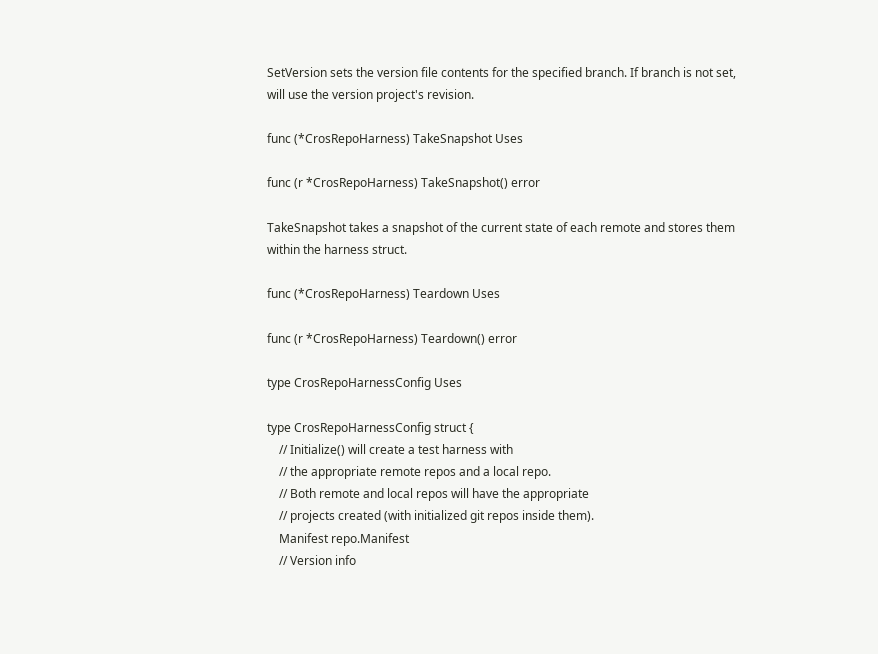SetVersion sets the version file contents for the specified branch. If branch is not set, will use the version project's revision.

func (*CrosRepoHarness) TakeSnapshot Uses

func (r *CrosRepoHarness) TakeSnapshot() error

TakeSnapshot takes a snapshot of the current state of each remote and stores them within the harness struct.

func (*CrosRepoHarness) Teardown Uses

func (r *CrosRepoHarness) Teardown() error

type CrosRepoHarnessConfig Uses

type CrosRepoHarnessConfig struct {
    // Initialize() will create a test harness with
    // the appropriate remote repos and a local repo.
    // Both remote and local repos will have the appropriate
    // projects created (with initialized git repos inside them).
    Manifest repo.Manifest
    // Version info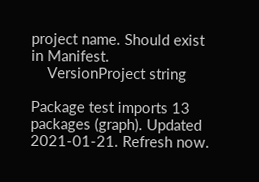project name. Should exist in Manifest.
    VersionProject string

Package test imports 13 packages (graph). Updated 2021-01-21. Refresh now.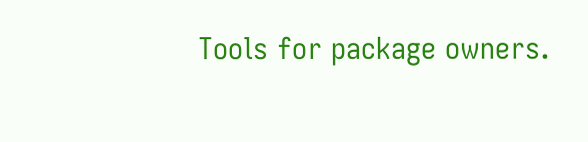Tools for package owners.